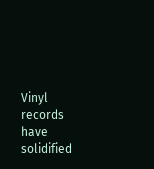Vinyl records have solidified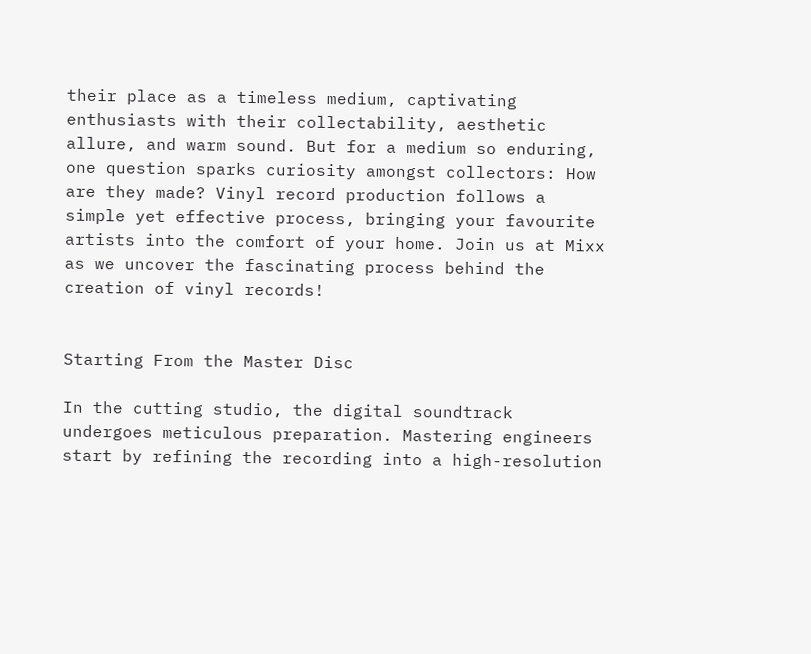their place as a timeless medium, captivating enthusiasts with their collectability, aesthetic allure, and warm sound. But for a medium so enduring, one question sparks curiosity amongst collectors: How are they made? Vinyl record production follows a simple yet effective process, bringing your favourite artists into the comfort of your home. Join us at Mixx as we uncover the fascinating process behind the creation of vinyl records!


Starting From the Master Disc

In the cutting studio, the digital soundtrack undergoes meticulous preparation. Mastering engineers start by refining the recording into a high-resolution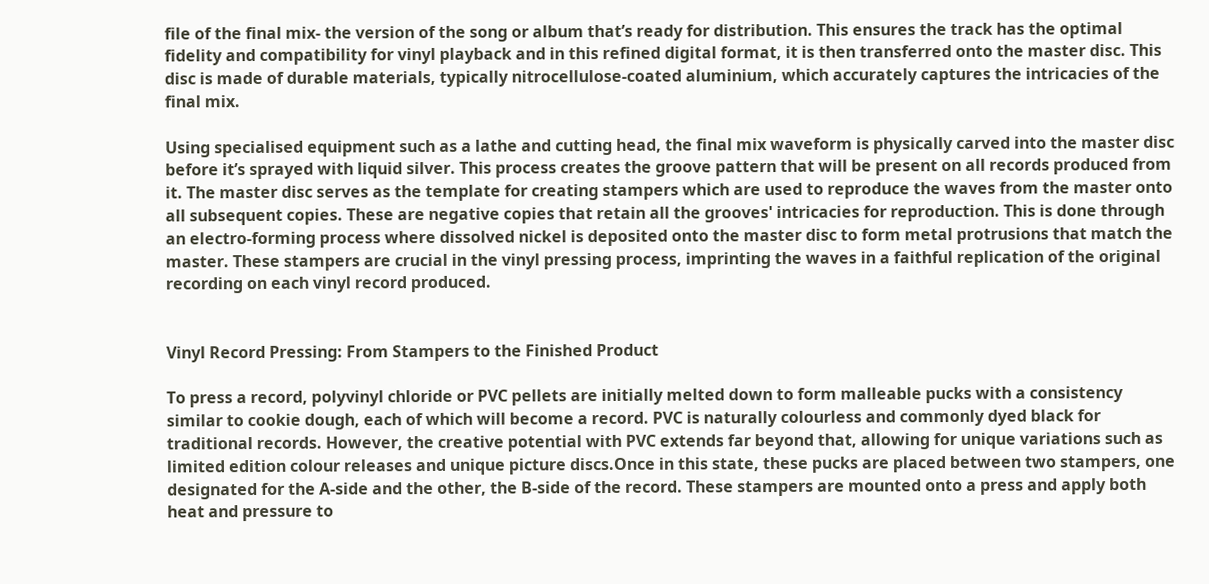file of the final mix- the version of the song or album that’s ready for distribution. This ensures the track has the optimal fidelity and compatibility for vinyl playback and in this refined digital format, it is then transferred onto the master disc. This disc is made of durable materials, typically nitrocellulose-coated aluminium, which accurately captures the intricacies of the final mix.

Using specialised equipment such as a lathe and cutting head, the final mix waveform is physically carved into the master disc before it’s sprayed with liquid silver. This process creates the groove pattern that will be present on all records produced from it. The master disc serves as the template for creating stampers which are used to reproduce the waves from the master onto all subsequent copies. These are negative copies that retain all the grooves' intricacies for reproduction. This is done through an electro-forming process where dissolved nickel is deposited onto the master disc to form metal protrusions that match the master. These stampers are crucial in the vinyl pressing process, imprinting the waves in a faithful replication of the original recording on each vinyl record produced.


Vinyl Record Pressing: From Stampers to the Finished Product

To press a record, polyvinyl chloride or PVC pellets are initially melted down to form malleable pucks with a consistency similar to cookie dough, each of which will become a record. PVC is naturally colourless and commonly dyed black for traditional records. However, the creative potential with PVC extends far beyond that, allowing for unique variations such as limited edition colour releases and unique picture discs.Once in this state, these pucks are placed between two stampers, one designated for the A-side and the other, the B-side of the record. These stampers are mounted onto a press and apply both heat and pressure to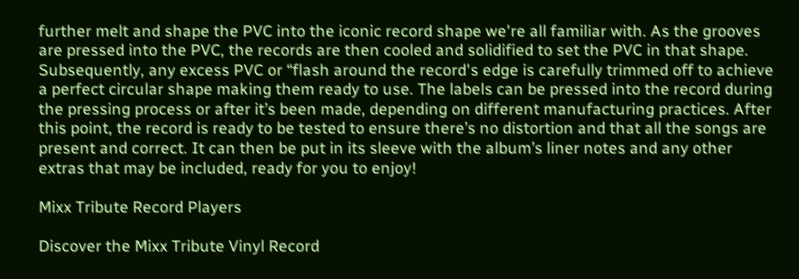further melt and shape the PVC into the iconic record shape we're all familiar with. As the grooves are pressed into the PVC, the records are then cooled and solidified to set the PVC in that shape. Subsequently, any excess PVC or “flash around the record's edge is carefully trimmed off to achieve a perfect circular shape making them ready to use. The labels can be pressed into the record during the pressing process or after it’s been made, depending on different manufacturing practices. After this point, the record is ready to be tested to ensure there’s no distortion and that all the songs are present and correct. It can then be put in its sleeve with the album’s liner notes and any other extras that may be included, ready for you to enjoy!

Mixx Tribute Record Players

Discover the Mixx Tribute Vinyl Record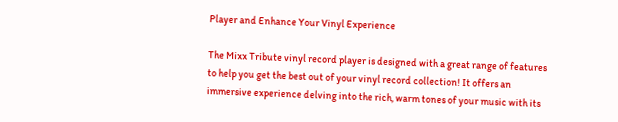Player and Enhance Your Vinyl Experience

The Mixx Tribute vinyl record player is designed with a great range of features to help you get the best out of your vinyl record collection! It offers an immersive experience delving into the rich, warm tones of your music with its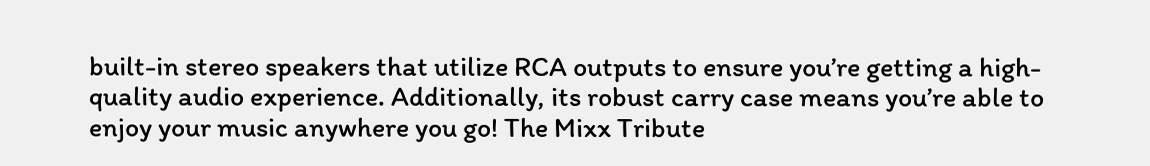built-in stereo speakers that utilize RCA outputs to ensure you’re getting a high-quality audio experience. Additionally, its robust carry case means you’re able to enjoy your music anywhere you go! The Mixx Tribute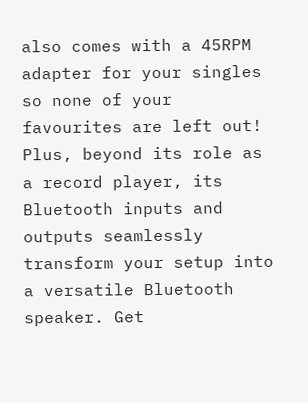also comes with a 45RPM adapter for your singles so none of your favourites are left out! Plus, beyond its role as a record player, its Bluetooth inputs and outputs seamlessly transform your setup into a versatile Bluetooth speaker. Get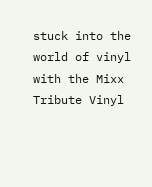stuck into the world of vinyl with the Mixx Tribute Vinyl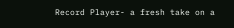Record Player- a fresh take on a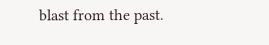blast from the past.